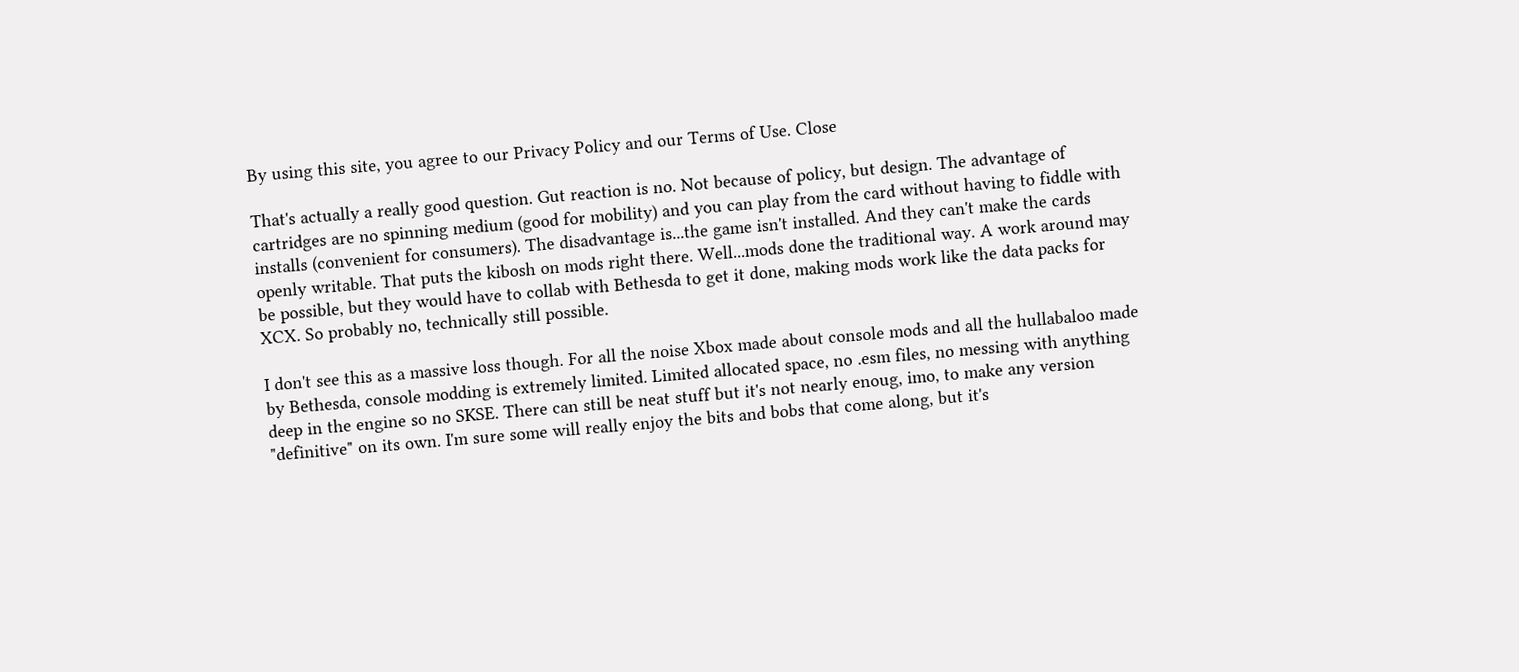By using this site, you agree to our Privacy Policy and our Terms of Use. Close

That's actually a really good question. Gut reaction is no. Not because of policy, but design. The advantage of cartridges are no spinning medium (good for mobility) and you can play from the card without having to fiddle with installs (convenient for consumers). The disadvantage is...the game isn't installed. And they can't make the cards openly writable. That puts the kibosh on mods right there. Well...mods done the traditional way. A work around may be possible, but they would have to collab with Bethesda to get it done, making mods work like the data packs for XCX. So probably no, technically still possible.

I don't see this as a massive loss though. For all the noise Xbox made about console mods and all the hullabaloo made by Bethesda, console modding is extremely limited. Limited allocated space, no .esm files, no messing with anything deep in the engine so no SKSE. There can still be neat stuff but it's not nearly enoug, imo, to make any version "definitive" on its own. I'm sure some will really enjoy the bits and bobs that come along, but it's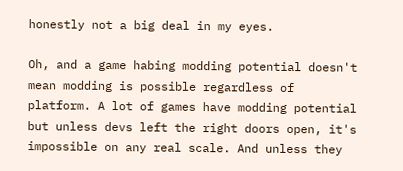honestly not a big deal in my eyes.

Oh, and a game habing modding potential doesn't mean modding is possible regardless of platform. A lot of games have modding potential but unless devs left the right doors open, it's impossible on any real scale. And unless they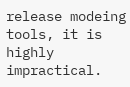release modeing tools, it is highly impractical.